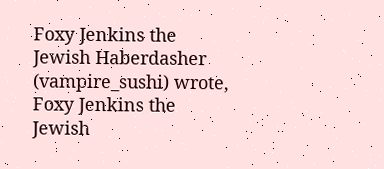Foxy Jenkins the Jewish Haberdasher (vampire_sushi) wrote,
Foxy Jenkins the Jewish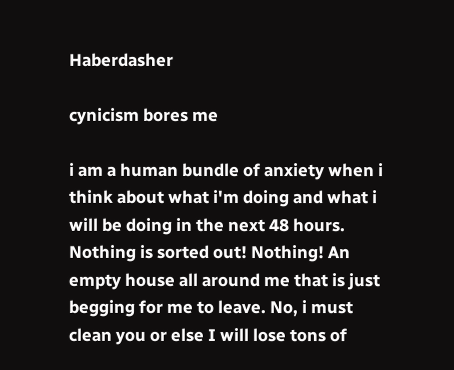Haberdasher

cynicism bores me

i am a human bundle of anxiety when i think about what i'm doing and what i will be doing in the next 48 hours. Nothing is sorted out! Nothing! An empty house all around me that is just begging for me to leave. No, i must clean you or else I will lose tons of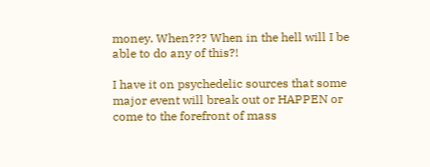money. When??? When in the hell will I be able to do any of this?!

I have it on psychedelic sources that some major event will break out or HAPPEN or come to the forefront of mass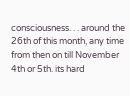consciousness. . . around the 26th of this month, any time from then on till November 4th or 5th. its hard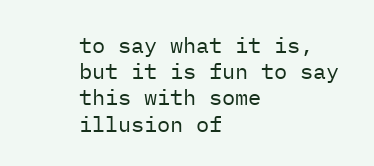to say what it is, but it is fun to say this with some illusion of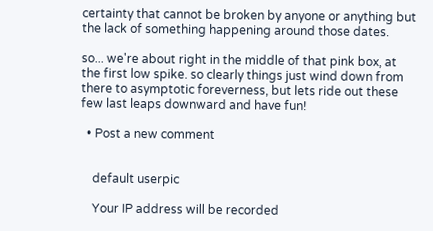certainty that cannot be broken by anyone or anything but the lack of something happening around those dates.

so... we're about right in the middle of that pink box, at the first low spike. so clearly things just wind down from there to asymptotic foreverness, but lets ride out these few last leaps downward and have fun!

  • Post a new comment


    default userpic

    Your IP address will be recorded